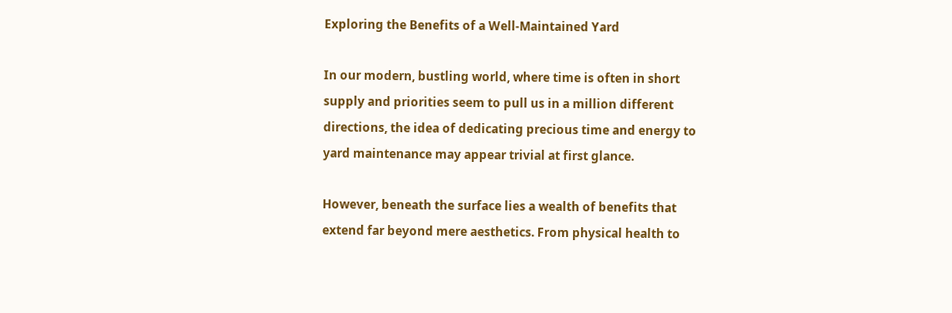Exploring the Benefits of a Well-Maintained Yard

In our modern, bustling world, where time is often in short supply and priorities seem to pull us in a million different directions, the idea of dedicating precious time and energy to yard maintenance may appear trivial at first glance.

However, beneath the surface lies a wealth of benefits that extend far beyond mere aesthetics. From physical health to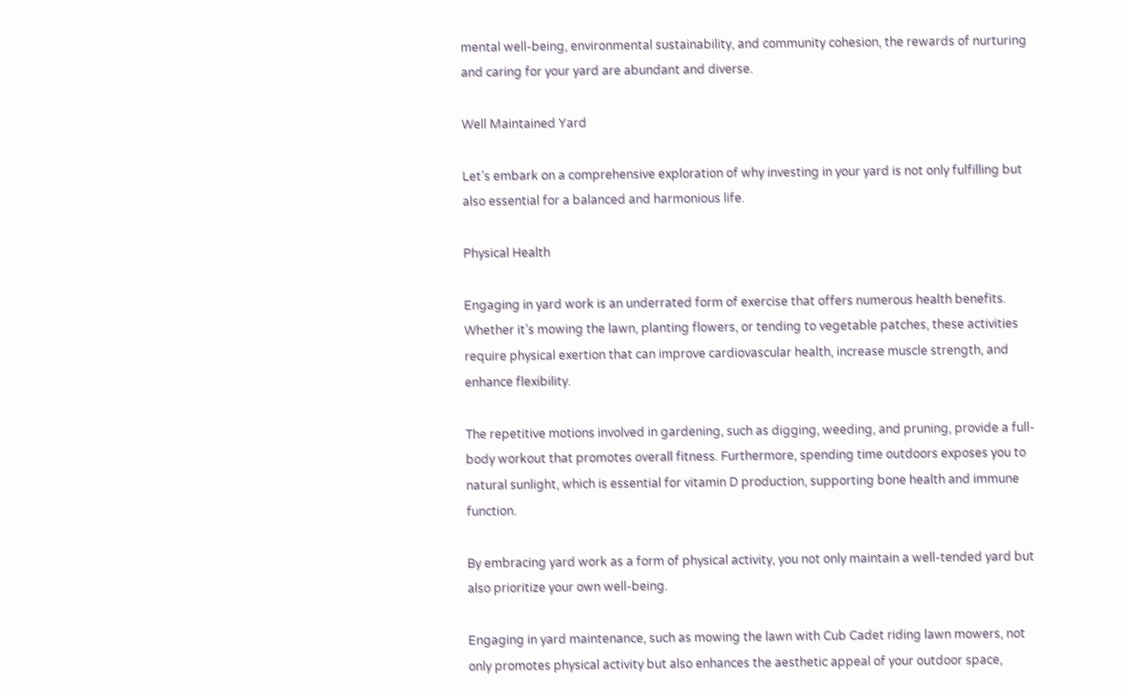mental well-being, environmental sustainability, and community cohesion, the rewards of nurturing and caring for your yard are abundant and diverse.

Well Maintained Yard

Let’s embark on a comprehensive exploration of why investing in your yard is not only fulfilling but also essential for a balanced and harmonious life.

Physical Health

Engaging in yard work is an underrated form of exercise that offers numerous health benefits. Whether it’s mowing the lawn, planting flowers, or tending to vegetable patches, these activities require physical exertion that can improve cardiovascular health, increase muscle strength, and enhance flexibility.

The repetitive motions involved in gardening, such as digging, weeding, and pruning, provide a full-body workout that promotes overall fitness. Furthermore, spending time outdoors exposes you to natural sunlight, which is essential for vitamin D production, supporting bone health and immune function.

By embracing yard work as a form of physical activity, you not only maintain a well-tended yard but also prioritize your own well-being.

Engaging in yard maintenance, such as mowing the lawn with Cub Cadet riding lawn mowers, not only promotes physical activity but also enhances the aesthetic appeal of your outdoor space,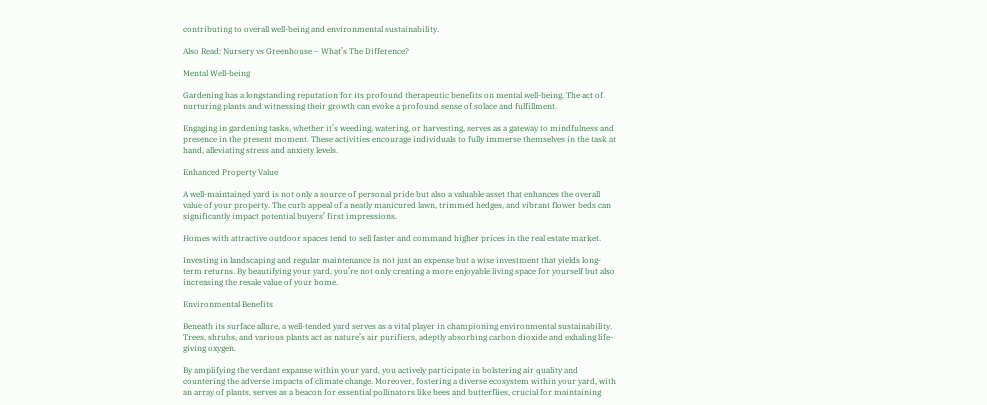contributing to overall well-being and environmental sustainability.

Also Read: Nursery vs Greenhouse – What’s The Difference?

Mental Well-being

Gardening has a longstanding reputation for its profound therapeutic benefits on mental well-being. The act of nurturing plants and witnessing their growth can evoke a profound sense of solace and fulfillment.

Engaging in gardening tasks, whether it’s weeding, watering, or harvesting, serves as a gateway to mindfulness and presence in the present moment. These activities encourage individuals to fully immerse themselves in the task at hand, alleviating stress and anxiety levels.

Enhanced Property Value

A well-maintained yard is not only a source of personal pride but also a valuable asset that enhances the overall value of your property. The curb appeal of a neatly manicured lawn, trimmed hedges, and vibrant flower beds can significantly impact potential buyers’ first impressions.

Homes with attractive outdoor spaces tend to sell faster and command higher prices in the real estate market.

Investing in landscaping and regular maintenance is not just an expense but a wise investment that yields long-term returns. By beautifying your yard, you’re not only creating a more enjoyable living space for yourself but also increasing the resale value of your home.

Environmental Benefits

Beneath its surface allure, a well-tended yard serves as a vital player in championing environmental sustainability. Trees, shrubs, and various plants act as nature’s air purifiers, adeptly absorbing carbon dioxide and exhaling life-giving oxygen.

By amplifying the verdant expanse within your yard, you actively participate in bolstering air quality and countering the adverse impacts of climate change. Moreover, fostering a diverse ecosystem within your yard, with an array of plants, serves as a beacon for essential pollinators like bees and butterflies, crucial for maintaining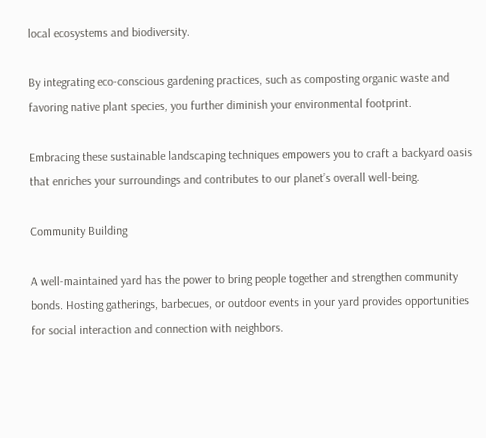local ecosystems and biodiversity.

By integrating eco-conscious gardening practices, such as composting organic waste and favoring native plant species, you further diminish your environmental footprint.

Embracing these sustainable landscaping techniques empowers you to craft a backyard oasis that enriches your surroundings and contributes to our planet’s overall well-being.

Community Building

A well-maintained yard has the power to bring people together and strengthen community bonds. Hosting gatherings, barbecues, or outdoor events in your yard provides opportunities for social interaction and connection with neighbors.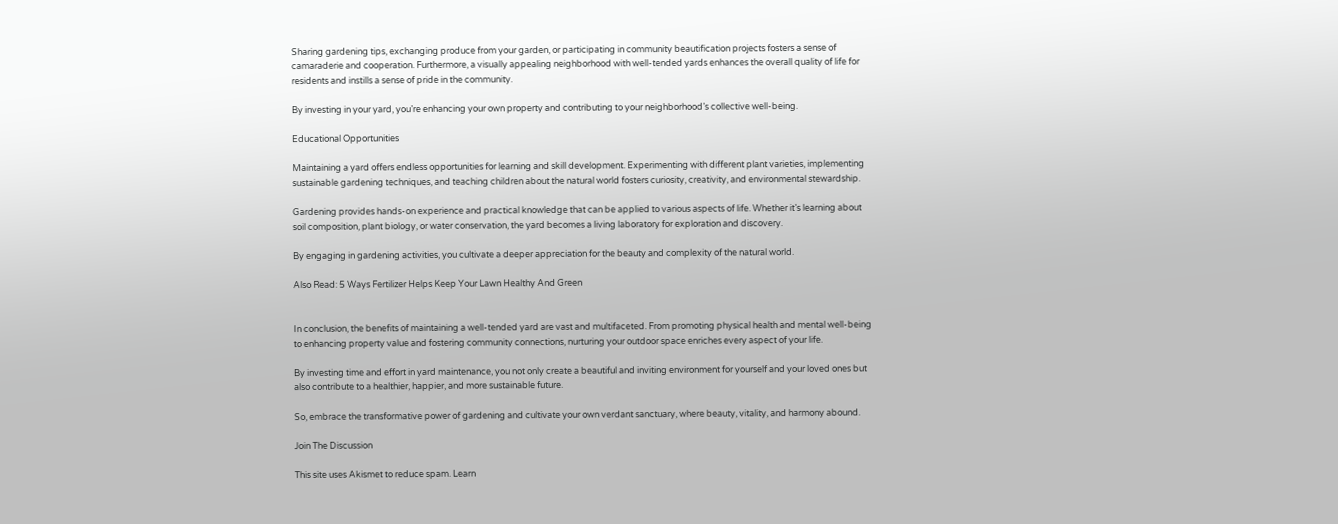Sharing gardening tips, exchanging produce from your garden, or participating in community beautification projects fosters a sense of camaraderie and cooperation. Furthermore, a visually appealing neighborhood with well-tended yards enhances the overall quality of life for residents and instills a sense of pride in the community.

By investing in your yard, you’re enhancing your own property and contributing to your neighborhood’s collective well-being.

Educational Opportunities

Maintaining a yard offers endless opportunities for learning and skill development. Experimenting with different plant varieties, implementing sustainable gardening techniques, and teaching children about the natural world fosters curiosity, creativity, and environmental stewardship.

Gardening provides hands-on experience and practical knowledge that can be applied to various aspects of life. Whether it’s learning about soil composition, plant biology, or water conservation, the yard becomes a living laboratory for exploration and discovery.

By engaging in gardening activities, you cultivate a deeper appreciation for the beauty and complexity of the natural world.

Also Read: 5 Ways Fertilizer Helps Keep Your Lawn Healthy And Green


In conclusion, the benefits of maintaining a well-tended yard are vast and multifaceted. From promoting physical health and mental well-being to enhancing property value and fostering community connections, nurturing your outdoor space enriches every aspect of your life.

By investing time and effort in yard maintenance, you not only create a beautiful and inviting environment for yourself and your loved ones but also contribute to a healthier, happier, and more sustainable future.

So, embrace the transformative power of gardening and cultivate your own verdant sanctuary, where beauty, vitality, and harmony abound.

Join The Discussion

This site uses Akismet to reduce spam. Learn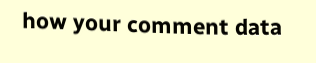how your comment data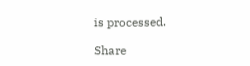is processed.

Share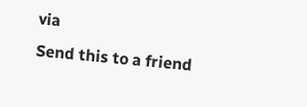via
Send this to a friend